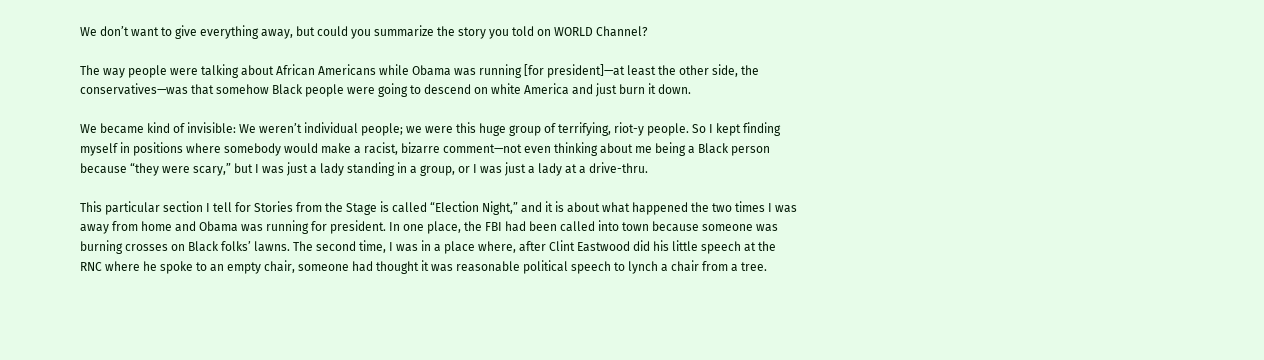We don’t want to give everything away, but could you summarize the story you told on WORLD Channel?

The way people were talking about African Americans while Obama was running [for president]—at least the other side, the conservatives—was that somehow Black people were going to descend on white America and just burn it down.

We became kind of invisible: We weren’t individual people; we were this huge group of terrifying, riot-y people. So I kept finding myself in positions where somebody would make a racist, bizarre comment—not even thinking about me being a Black person because “they were scary,” but I was just a lady standing in a group, or I was just a lady at a drive-thru.

This particular section I tell for Stories from the Stage is called “Election Night,” and it is about what happened the two times I was away from home and Obama was running for president. In one place, the FBI had been called into town because someone was burning crosses on Black folks’ lawns. The second time, I was in a place where, after Clint Eastwood did his little speech at the RNC where he spoke to an empty chair, someone had thought it was reasonable political speech to lynch a chair from a tree.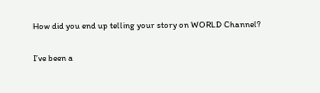How did you end up telling your story on WORLD Channel?

I’ve been a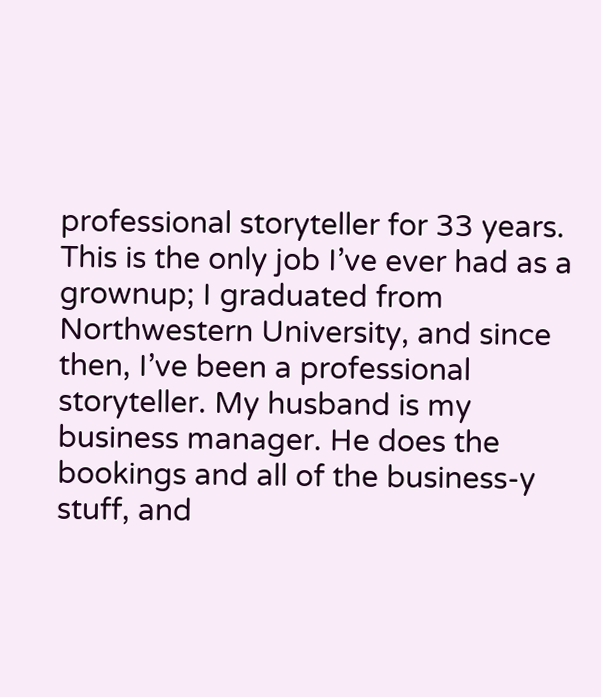professional storyteller for 33 years. This is the only job I’ve ever had as a grownup; I graduated from Northwestern University, and since then, I’ve been a professional storyteller. My husband is my business manager. He does the bookings and all of the business-y stuff, and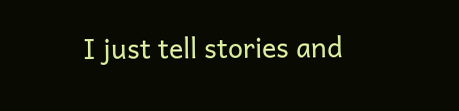I just tell stories and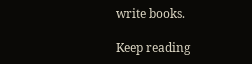write books.

Keep reading